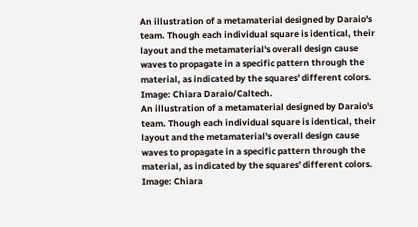An illustration of a metamaterial designed by Daraio's team. Though each individual square is identical, their layout and the metamaterial's overall design cause waves to propagate in a specific pattern through the material, as indicated by the squares' different colors. Image: Chiara Daraio/Caltech.
An illustration of a metamaterial designed by Daraio's team. Though each individual square is identical, their layout and the metamaterial's overall design cause waves to propagate in a specific pattern through the material, as indicated by the squares' different colors. Image: Chiara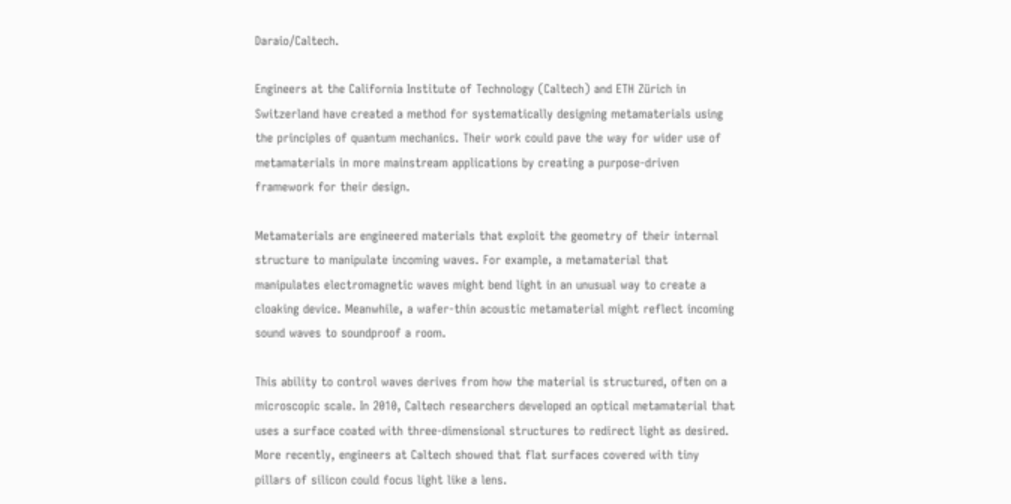Daraio/Caltech.

Engineers at the California Institute of Technology (Caltech) and ETH Zürich in Switzerland have created a method for systematically designing metamaterials using the principles of quantum mechanics. Their work could pave the way for wider use of metamaterials in more mainstream applications by creating a purpose-driven framework for their design.

Metamaterials are engineered materials that exploit the geometry of their internal structure to manipulate incoming waves. For example, a metamaterial that manipulates electromagnetic waves might bend light in an unusual way to create a cloaking device. Meanwhile, a wafer-thin acoustic metamaterial might reflect incoming sound waves to soundproof a room.

This ability to control waves derives from how the material is structured, often on a microscopic scale. In 2010, Caltech researchers developed an optical metamaterial that uses a surface coated with three-dimensional structures to redirect light as desired. More recently, engineers at Caltech showed that flat surfaces covered with tiny pillars of silicon could focus light like a lens.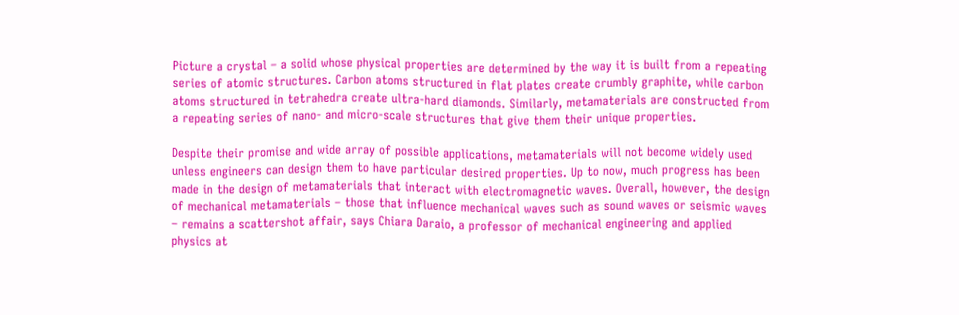Picture a crystal – a solid whose physical properties are determined by the way it is built from a repeating series of atomic structures. Carbon atoms structured in flat plates create crumbly graphite, while carbon atoms structured in tetrahedra create ultra-hard diamonds. Similarly, metamaterials are constructed from a repeating series of nano- and micro-scale structures that give them their unique properties.

Despite their promise and wide array of possible applications, metamaterials will not become widely used unless engineers can design them to have particular desired properties. Up to now, much progress has been made in the design of metamaterials that interact with electromagnetic waves. Overall, however, the design of mechanical metamaterials – those that influence mechanical waves such as sound waves or seismic waves – remains a scattershot affair, says Chiara Daraio, a professor of mechanical engineering and applied physics at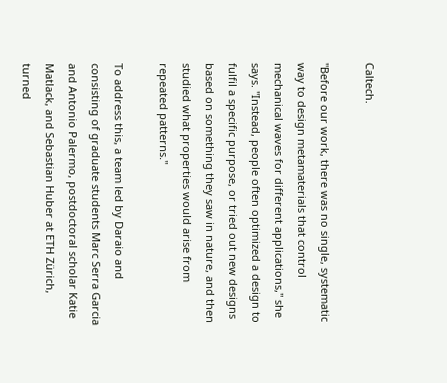Caltech.

"Before our work, there was no single, systematic way to design metamaterials that control mechanical waves for different applications," she says. "Instead, people often optimized a design to fulfil a specific purpose, or tried out new designs based on something they saw in nature, and then studied what properties would arise from repeated patterns."

To address this, a team led by Daraio and consisting of graduate students Marc Serra Garcia and Antonio Palermo, postdoctoral scholar Katie Matlack, and Sebastian Huber at ETH Zürich, turned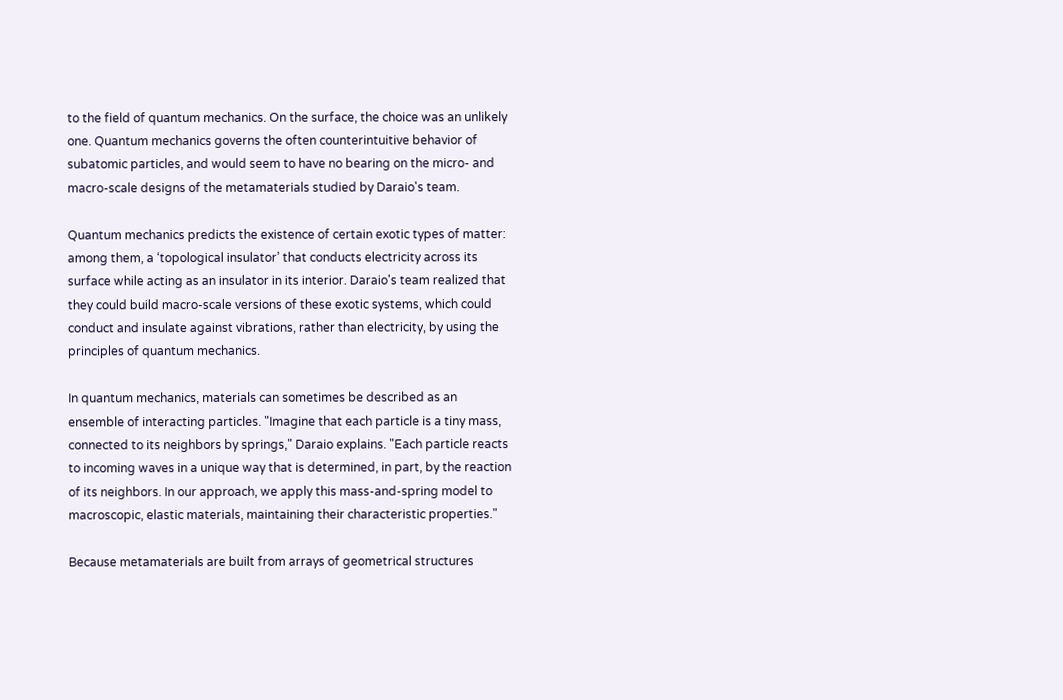to the field of quantum mechanics. On the surface, the choice was an unlikely one. Quantum mechanics governs the often counterintuitive behavior of subatomic particles, and would seem to have no bearing on the micro- and macro-scale designs of the metamaterials studied by Daraio's team.

Quantum mechanics predicts the existence of certain exotic types of matter: among them, a ‘topological insulator’ that conducts electricity across its surface while acting as an insulator in its interior. Daraio's team realized that they could build macro-scale versions of these exotic systems, which could conduct and insulate against vibrations, rather than electricity, by using the principles of quantum mechanics.

In quantum mechanics, materials can sometimes be described as an ensemble of interacting particles. "Imagine that each particle is a tiny mass, connected to its neighbors by springs," Daraio explains. "Each particle reacts to incoming waves in a unique way that is determined, in part, by the reaction of its neighbors. In our approach, we apply this mass-and-spring model to macroscopic, elastic materials, maintaining their characteristic properties."

Because metamaterials are built from arrays of geometrical structures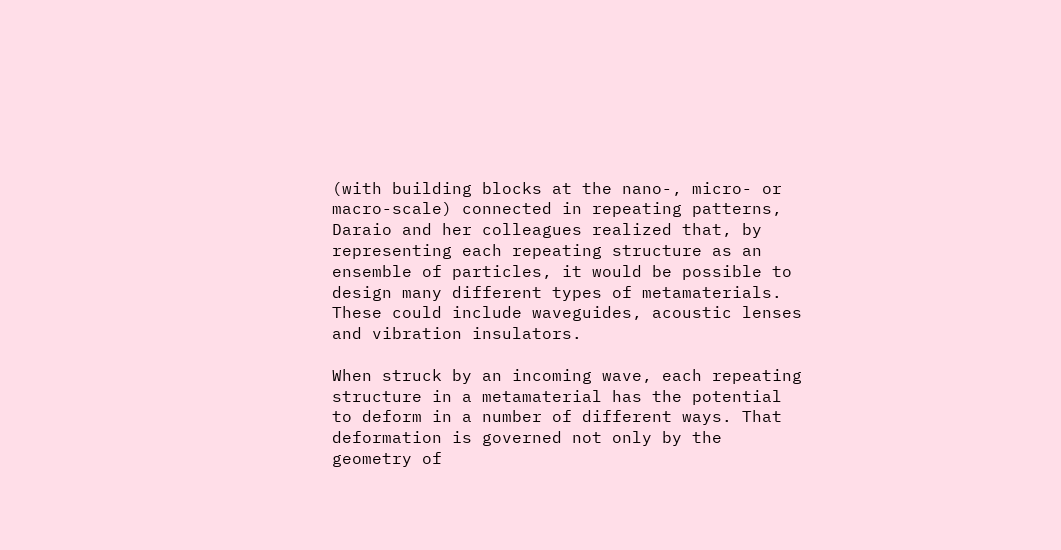(with building blocks at the nano-, micro- or macro-scale) connected in repeating patterns, Daraio and her colleagues realized that, by representing each repeating structure as an ensemble of particles, it would be possible to design many different types of metamaterials. These could include waveguides, acoustic lenses and vibration insulators.

When struck by an incoming wave, each repeating structure in a metamaterial has the potential to deform in a number of different ways. That deformation is governed not only by the geometry of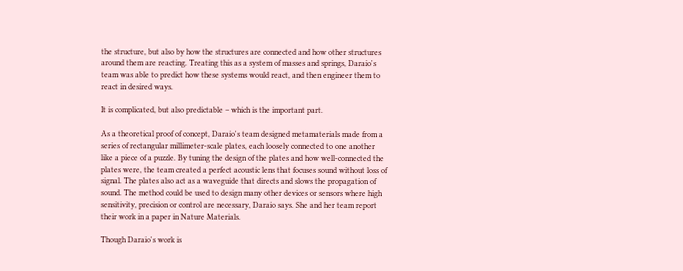the structure, but also by how the structures are connected and how other structures around them are reacting. Treating this as a system of masses and springs, Daraio's team was able to predict how these systems would react, and then engineer them to react in desired ways.

It is complicated, but also predictable – which is the important part.

As a theoretical proof of concept, Daraio's team designed metamaterials made from a series of rectangular millimeter-scale plates, each loosely connected to one another like a piece of a puzzle. By tuning the design of the plates and how well-connected the plates were, the team created a perfect acoustic lens that focuses sound without loss of signal. The plates also act as a waveguide that directs and slows the propagation of sound. The method could be used to design many other devices or sensors where high sensitivity, precision or control are necessary, Daraio says. She and her team report their work in a paper in Nature Materials.

Though Daraio's work is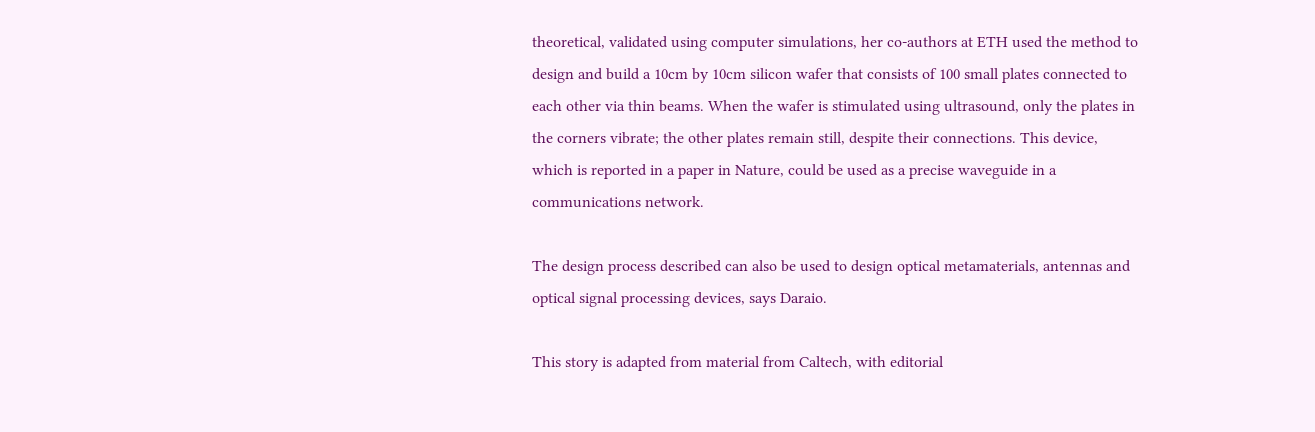theoretical, validated using computer simulations, her co-authors at ETH used the method to design and build a 10cm by 10cm silicon wafer that consists of 100 small plates connected to each other via thin beams. When the wafer is stimulated using ultrasound, only the plates in the corners vibrate; the other plates remain still, despite their connections. This device, which is reported in a paper in Nature, could be used as a precise waveguide in a communications network.

The design process described can also be used to design optical metamaterials, antennas and optical signal processing devices, says Daraio.

This story is adapted from material from Caltech, with editorial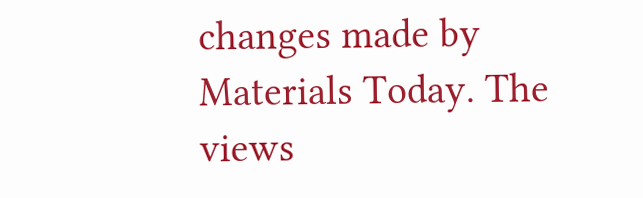changes made by Materials Today. The views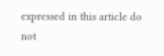expressed in this article do not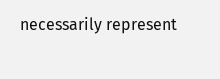necessarily represent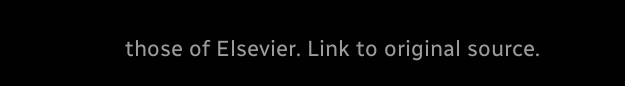those of Elsevier. Link to original source.